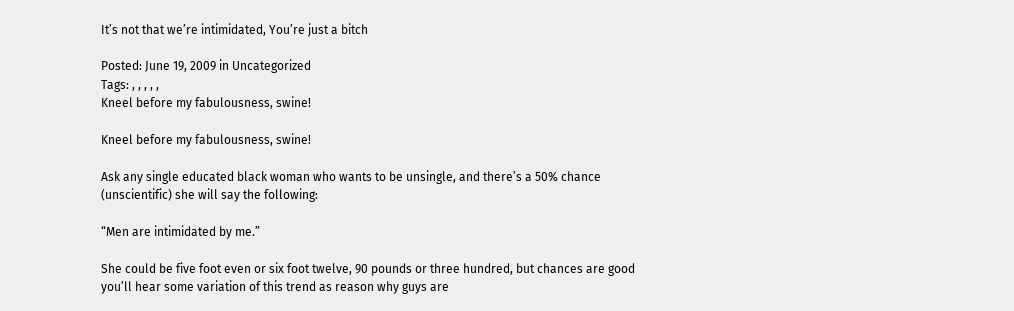It’s not that we’re intimidated, You’re just a bitch

Posted: June 19, 2009 in Uncategorized
Tags: , , , , ,
Kneel before my fabulousness, swine!

Kneel before my fabulousness, swine!

Ask any single educated black woman who wants to be unsingle, and there’s a 50% chance (unscientific) she will say the following:

“Men are intimidated by me.”

She could be five foot even or six foot twelve, 90 pounds or three hundred, but chances are good you’ll hear some variation of this trend as reason why guys are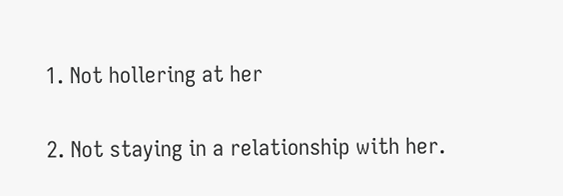1. Not hollering at her

2. Not staying in a relationship with her.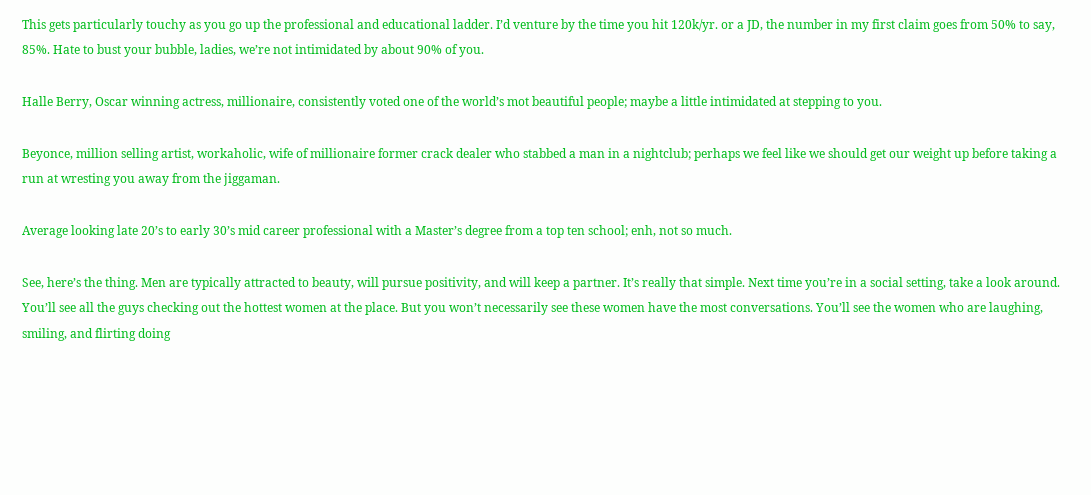This gets particularly touchy as you go up the professional and educational ladder. I’d venture by the time you hit 120k/yr. or a JD, the number in my first claim goes from 50% to say, 85%. Hate to bust your bubble, ladies, we’re not intimidated by about 90% of you.

Halle Berry, Oscar winning actress, millionaire, consistently voted one of the world’s mot beautiful people; maybe a little intimidated at stepping to you.

Beyonce, million selling artist, workaholic, wife of millionaire former crack dealer who stabbed a man in a nightclub; perhaps we feel like we should get our weight up before taking a run at wresting you away from the jiggaman.

Average looking late 20’s to early 30’s mid career professional with a Master’s degree from a top ten school; enh, not so much.

See, here’s the thing. Men are typically attracted to beauty, will pursue positivity, and will keep a partner. It’s really that simple. Next time you’re in a social setting, take a look around. You’ll see all the guys checking out the hottest women at the place. But you won’t necessarily see these women have the most conversations. You’ll see the women who are laughing, smiling, and flirting doing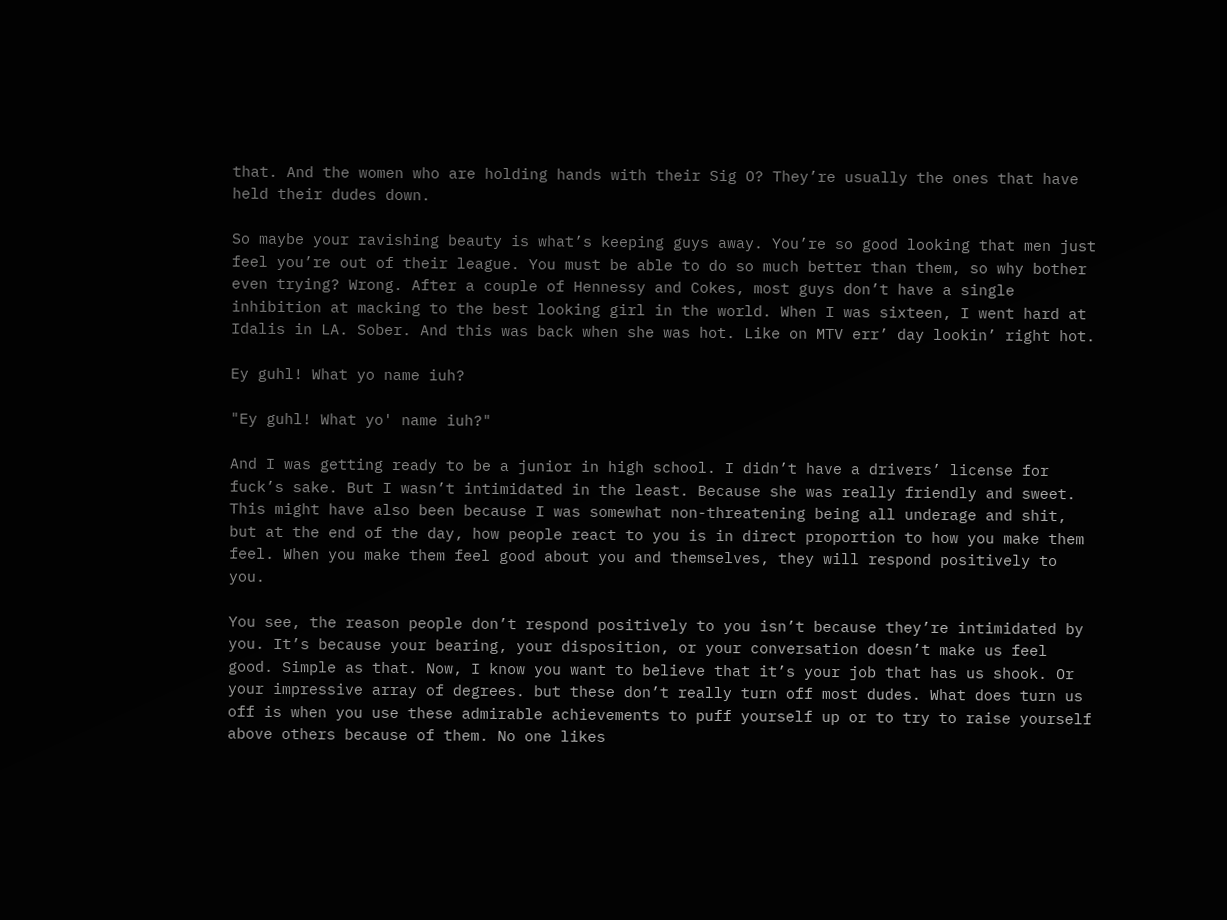that. And the women who are holding hands with their Sig O? They’re usually the ones that have held their dudes down.

So maybe your ravishing beauty is what’s keeping guys away. You’re so good looking that men just feel you’re out of their league. You must be able to do so much better than them, so why bother even trying? Wrong. After a couple of Hennessy and Cokes, most guys don’t have a single inhibition at macking to the best looking girl in the world. When I was sixteen, I went hard at Idalis in LA. Sober. And this was back when she was hot. Like on MTV err’ day lookin’ right hot.

Ey guhl! What yo name iuh?

"Ey guhl! What yo' name iuh?"

And I was getting ready to be a junior in high school. I didn’t have a drivers’ license for fuck’s sake. But I wasn’t intimidated in the least. Because she was really friendly and sweet. This might have also been because I was somewhat non-threatening being all underage and shit, but at the end of the day, how people react to you is in direct proportion to how you make them feel. When you make them feel good about you and themselves, they will respond positively to you.

You see, the reason people don’t respond positively to you isn’t because they’re intimidated by you. It’s because your bearing, your disposition, or your conversation doesn’t make us feel good. Simple as that. Now, I know you want to believe that it’s your job that has us shook. Or your impressive array of degrees. but these don’t really turn off most dudes. What does turn us off is when you use these admirable achievements to puff yourself up or to try to raise yourself above others because of them. No one likes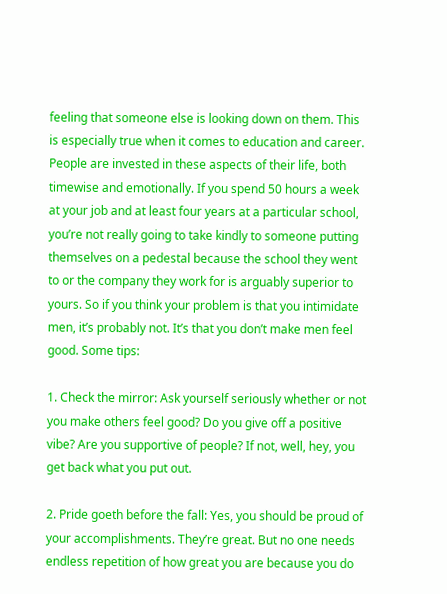feeling that someone else is looking down on them. This is especially true when it comes to education and career. People are invested in these aspects of their life, both timewise and emotionally. If you spend 50 hours a week at your job and at least four years at a particular school, you’re not really going to take kindly to someone putting themselves on a pedestal because the school they went to or the company they work for is arguably superior to yours. So if you think your problem is that you intimidate men, it’s probably not. It’s that you don’t make men feel good. Some tips:

1. Check the mirror: Ask yourself seriously whether or not you make others feel good? Do you give off a positive vibe? Are you supportive of people? If not, well, hey, you get back what you put out.

2. Pride goeth before the fall: Yes, you should be proud of your accomplishments. They’re great. But no one needs endless repetition of how great you are because you do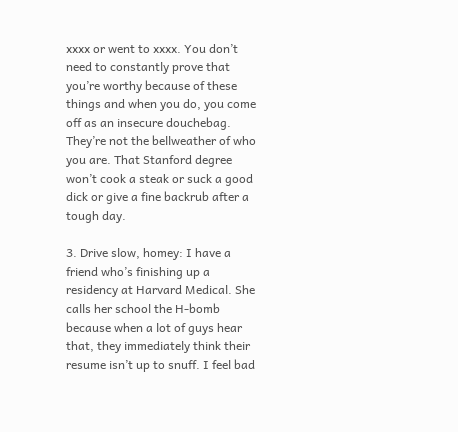xxxx or went to xxxx. You don’t need to constantly prove that you’re worthy because of these things and when you do, you come off as an insecure douchebag. They’re not the bellweather of who you are. That Stanford degree won’t cook a steak or suck a good dick or give a fine backrub after a tough day.

3. Drive slow, homey: I have a friend who’s finishing up a residency at Harvard Medical. She calls her school the H-bomb because when a lot of guys hear that, they immediately think their resume isn’t up to snuff. I feel bad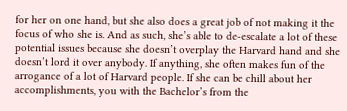for her on one hand, but she also does a great job of not making it the focus of who she is. And as such, she’s able to de-escalate a lot of these potential issues because she doesn’t overplay the Harvard hand and she doesn’t lord it over anybody. If anything, she often makes fun of the arrogance of a lot of Harvard people. If she can be chill about her accomplishments, you with the Bachelor’s from the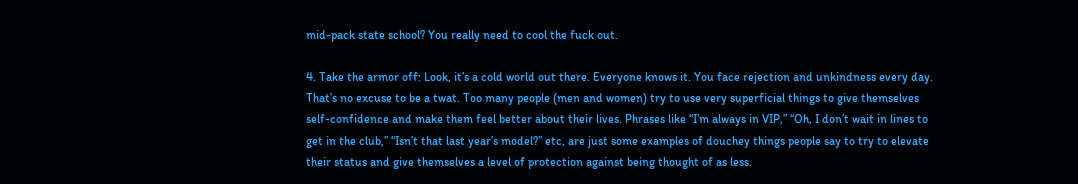mid-pack state school? You really need to cool the fuck out.

4. Take the armor off: Look, it’s a cold world out there. Everyone knows it. You face rejection and unkindness every day. That’s no excuse to be a twat. Too many people (men and women) try to use very superficial things to give themselves self-confidence and make them feel better about their lives. Phrases like “I’m always in VIP,” “Oh, I don’t wait in lines to get in the club,” “Isn’t that last year’s model?” etc, are just some examples of douchey things people say to try to elevate their status and give themselves a level of protection against being thought of as less.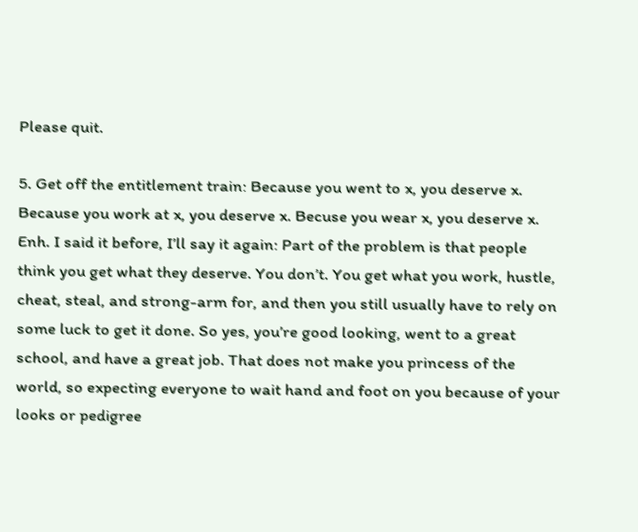Please quit.

5. Get off the entitlement train: Because you went to x, you deserve x. Because you work at x, you deserve x. Becuse you wear x, you deserve x. Enh. I said it before, I’ll say it again: Part of the problem is that people think you get what they deserve. You don’t. You get what you work, hustle, cheat, steal, and strong-arm for, and then you still usually have to rely on some luck to get it done. So yes, you’re good looking, went to a great school, and have a great job. That does not make you princess of the world, so expecting everyone to wait hand and foot on you because of your looks or pedigree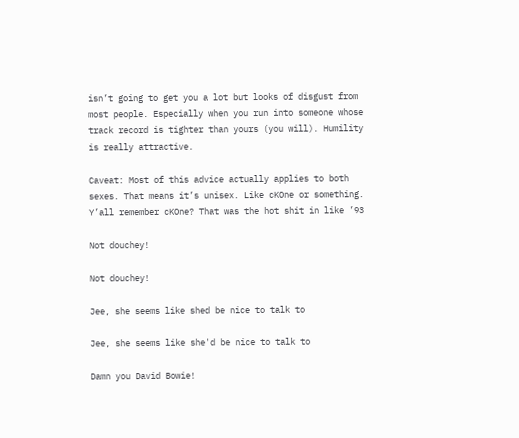isn’t going to get you a lot but looks of disgust from most people. Especially when you run into someone whose track record is tighter than yours (you will). Humility is really attractive.

Caveat: Most of this advice actually applies to both sexes. That means it’s unisex. Like cKOne or something. Y’all remember cKOne? That was the hot shit in like ’93

Not douchey!

Not douchey!

Jee, she seems like shed be nice to talk to

Jee, she seems like she'd be nice to talk to

Damn you David Bowie!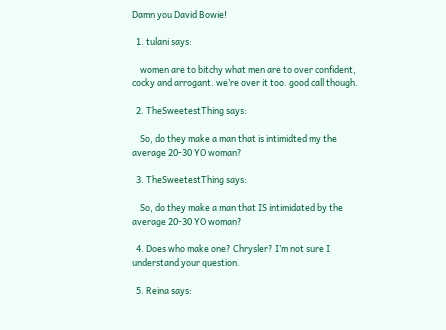Damn you David Bowie!

  1. tulani says:

    women are to bitchy what men are to over confident, cocky and arrogant. we’re over it too. good call though.

  2. TheSweetestThing says:

    So, do they make a man that is intimidted my the average 20-30 YO woman?

  3. TheSweetestThing says:

    So, do they make a man that IS intimidated by the average 20-30 YO woman?

  4. Does who make one? Chrysler? I’m not sure I understand your question.

  5. Reina says: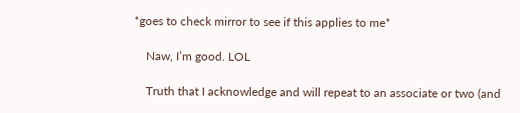*goes to check mirror to see if this applies to me*

    Naw, I’m good. LOL

    Truth that I acknowledge and will repeat to an associate or two (and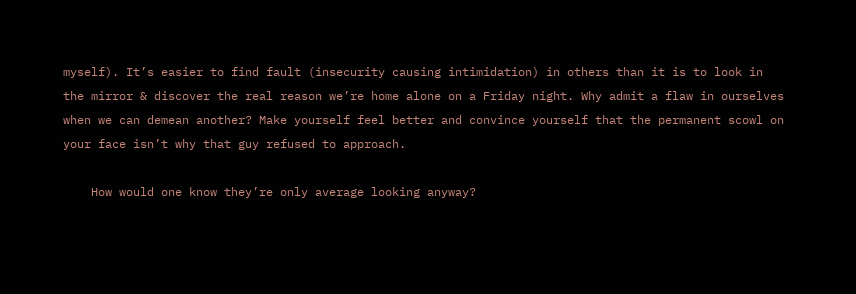myself). It’s easier to find fault (insecurity causing intimidation) in others than it is to look in the mirror & discover the real reason we’re home alone on a Friday night. Why admit a flaw in ourselves when we can demean another? Make yourself feel better and convince yourself that the permanent scowl on your face isn’t why that guy refused to approach.

    How would one know they’re only average looking anyway?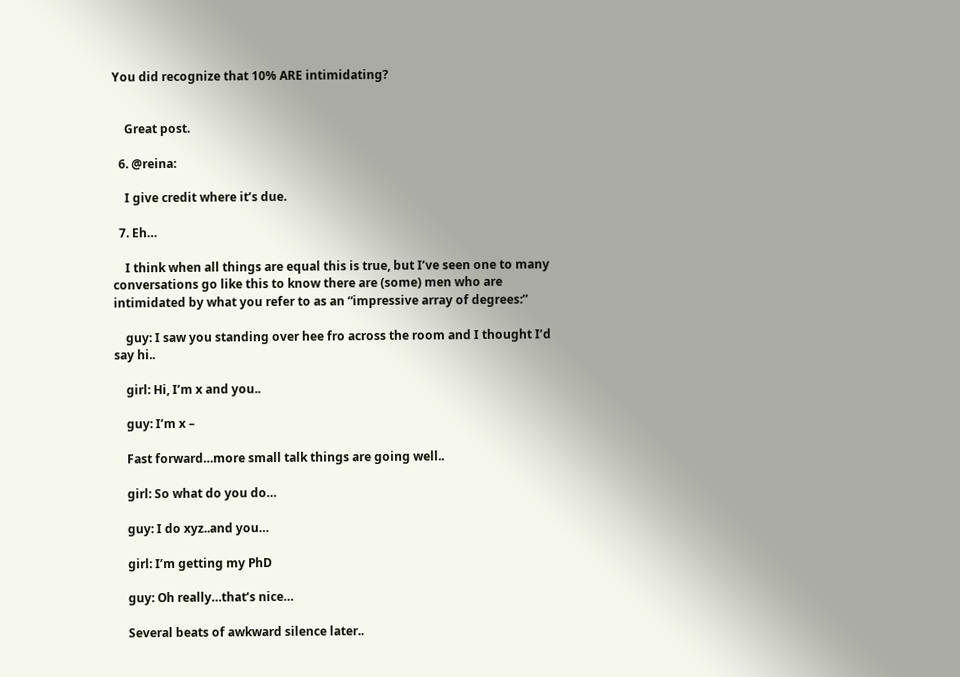You did recognize that 10% ARE intimidating?


    Great post.

  6. @reina:

    I give credit where it’s due.

  7. Eh…

    I think when all things are equal this is true, but I’ve seen one to many conversations go like this to know there are (some) men who are intimidated by what you refer to as an “impressive array of degrees:”

    guy: I saw you standing over hee fro across the room and I thought I’d say hi..

    girl: Hi, I’m x and you..

    guy: I’m x –

    Fast forward…more small talk things are going well..

    girl: So what do you do…

    guy: I do xyz..and you…

    girl: I’m getting my PhD

    guy: Oh really…that’s nice…

    Several beats of awkward silence later..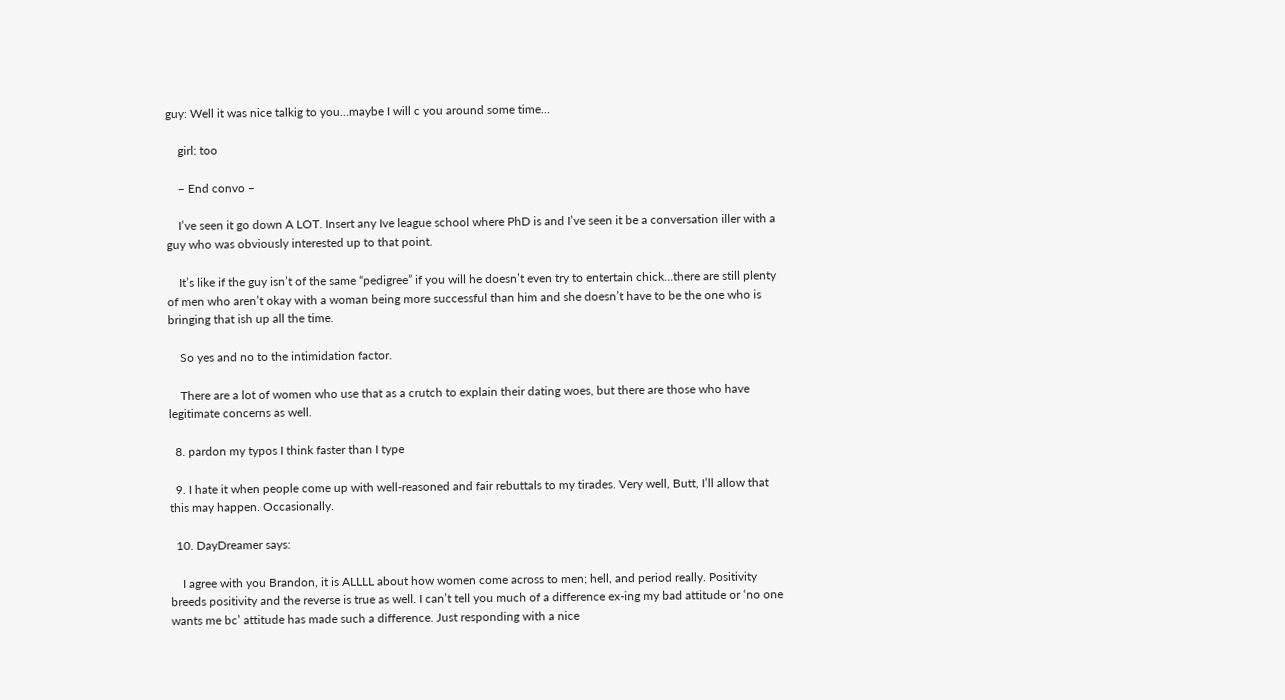guy: Well it was nice talkig to you…maybe I will c you around some time…

    girl: too

    – End convo –

    I’ve seen it go down A LOT. Insert any Ive league school where PhD is and I’ve seen it be a conversation iller with a guy who was obviously interested up to that point.

    It’s like if the guy isn’t of the same “pedigree” if you will he doesn’t even try to entertain chick…there are still plenty of men who aren’t okay with a woman being more successful than him and she doesn’t have to be the one who is bringing that ish up all the time.

    So yes and no to the intimidation factor.

    There are a lot of women who use that as a crutch to explain their dating woes, but there are those who have legitimate concerns as well.

  8. pardon my typos I think faster than I type

  9. I hate it when people come up with well-reasoned and fair rebuttals to my tirades. Very well, Butt, I’ll allow that this may happen. Occasionally.

  10. DayDreamer says:

    I agree with you Brandon, it is ALLLL about how women come across to men; hell, and period really. Positivity breeds positivity and the reverse is true as well. I can’t tell you much of a difference ex-ing my bad attitude or ‘no one wants me bc’ attitude has made such a difference. Just responding with a nice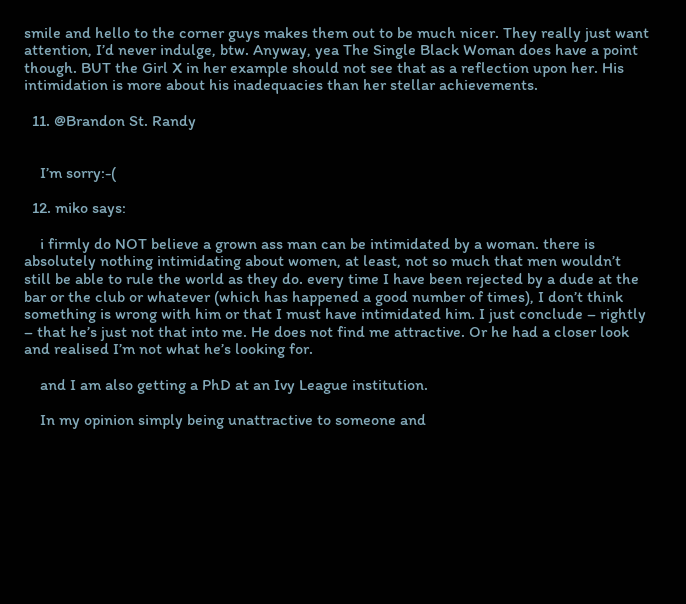smile and hello to the corner guys makes them out to be much nicer. They really just want attention, I’d never indulge, btw. Anyway, yea The Single Black Woman does have a point though. BUT the Girl X in her example should not see that as a reflection upon her. His intimidation is more about his inadequacies than her stellar achievements.

  11. @Brandon St. Randy


    I’m sorry:-(

  12. miko says:

    i firmly do NOT believe a grown ass man can be intimidated by a woman. there is absolutely nothing intimidating about women, at least, not so much that men wouldn’t still be able to rule the world as they do. every time I have been rejected by a dude at the bar or the club or whatever (which has happened a good number of times), I don’t think something is wrong with him or that I must have intimidated him. I just conclude – rightly – that he’s just not that into me. He does not find me attractive. Or he had a closer look and realised I’m not what he’s looking for.

    and I am also getting a PhD at an Ivy League institution.

    In my opinion simply being unattractive to someone and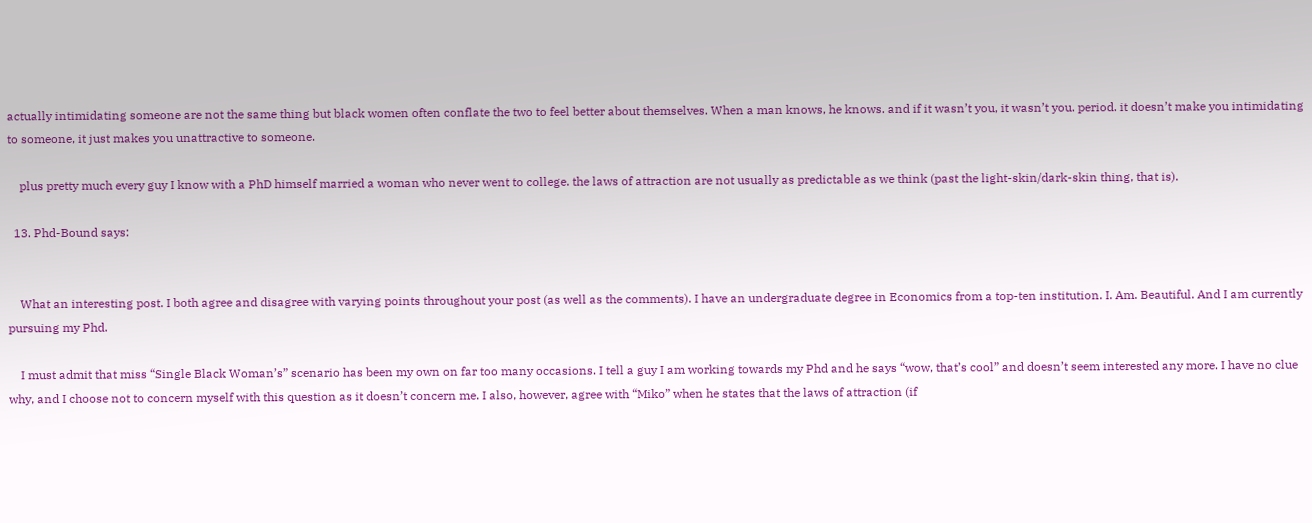actually intimidating someone are not the same thing but black women often conflate the two to feel better about themselves. When a man knows, he knows. and if it wasn’t you, it wasn’t you. period. it doesn’t make you intimidating to someone, it just makes you unattractive to someone.

    plus pretty much every guy I know with a PhD himself married a woman who never went to college. the laws of attraction are not usually as predictable as we think (past the light-skin/dark-skin thing, that is).

  13. Phd-Bound says:


    What an interesting post. I both agree and disagree with varying points throughout your post (as well as the comments). I have an undergraduate degree in Economics from a top-ten institution. I. Am. Beautiful. And I am currently pursuing my Phd.

    I must admit that miss “Single Black Woman’s” scenario has been my own on far too many occasions. I tell a guy I am working towards my Phd and he says “wow, that’s cool” and doesn’t seem interested any more. I have no clue why, and I choose not to concern myself with this question as it doesn’t concern me. I also, however, agree with “Miko” when he states that the laws of attraction (if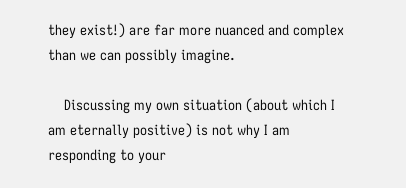they exist!) are far more nuanced and complex than we can possibly imagine.

    Discussing my own situation (about which I am eternally positive) is not why I am responding to your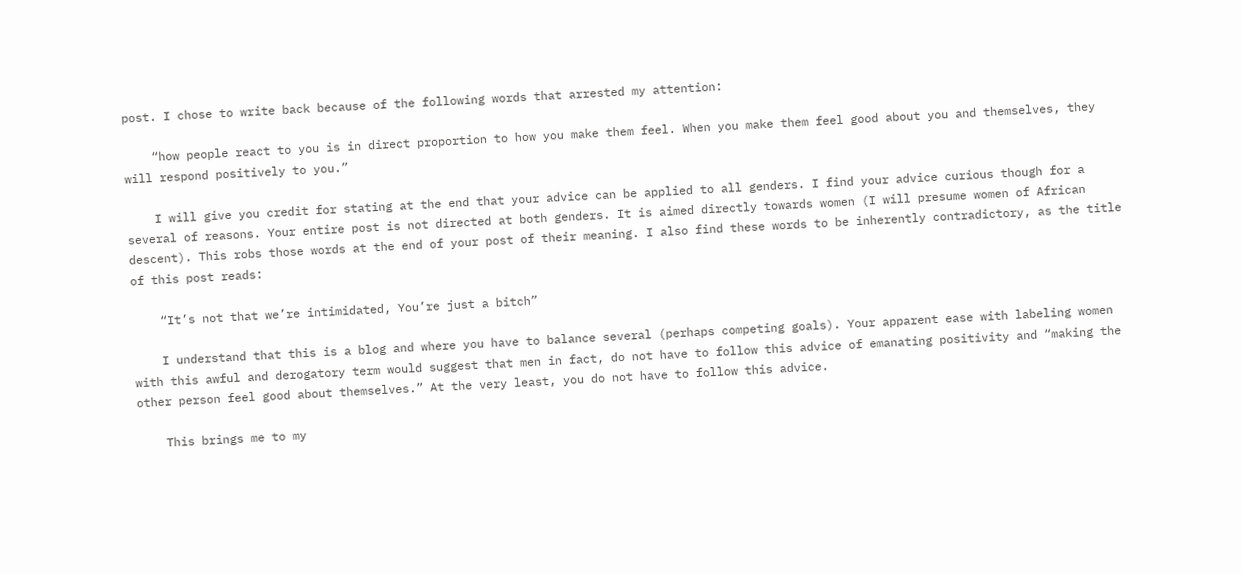post. I chose to write back because of the following words that arrested my attention:

    “how people react to you is in direct proportion to how you make them feel. When you make them feel good about you and themselves, they will respond positively to you.”

    I will give you credit for stating at the end that your advice can be applied to all genders. I find your advice curious though for a several of reasons. Your entire post is not directed at both genders. It is aimed directly towards women (I will presume women of African descent). This robs those words at the end of your post of their meaning. I also find these words to be inherently contradictory, as the title of this post reads:

    “It’s not that we’re intimidated, You’re just a bitch”

    I understand that this is a blog and where you have to balance several (perhaps competing goals). Your apparent ease with labeling women with this awful and derogatory term would suggest that men in fact, do not have to follow this advice of emanating positivity and “making the other person feel good about themselves.” At the very least, you do not have to follow this advice.

    This brings me to my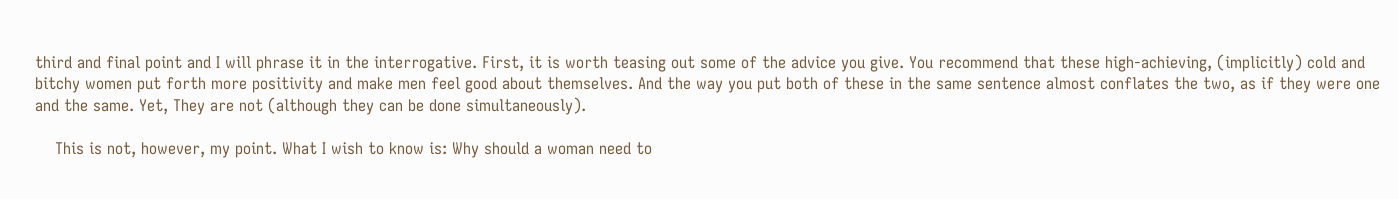third and final point and I will phrase it in the interrogative. First, it is worth teasing out some of the advice you give. You recommend that these high-achieving, (implicitly) cold and bitchy women put forth more positivity and make men feel good about themselves. And the way you put both of these in the same sentence almost conflates the two, as if they were one and the same. Yet, They are not (although they can be done simultaneously).

    This is not, however, my point. What I wish to know is: Why should a woman need to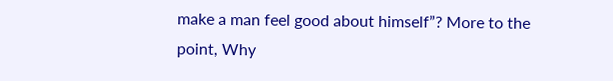make a man feel good about himself”? More to the point, Why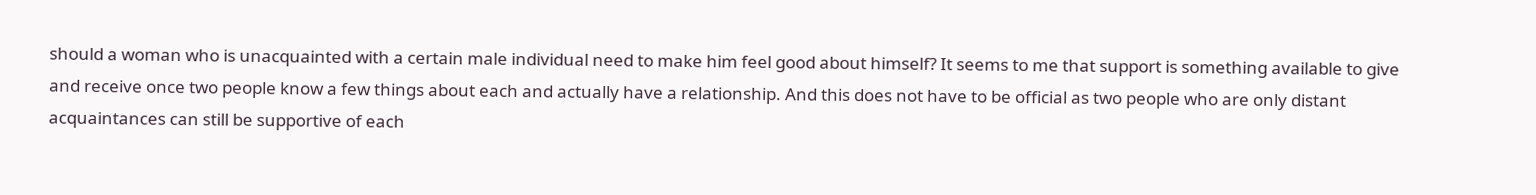should a woman who is unacquainted with a certain male individual need to make him feel good about himself? It seems to me that support is something available to give and receive once two people know a few things about each and actually have a relationship. And this does not have to be official as two people who are only distant acquaintances can still be supportive of each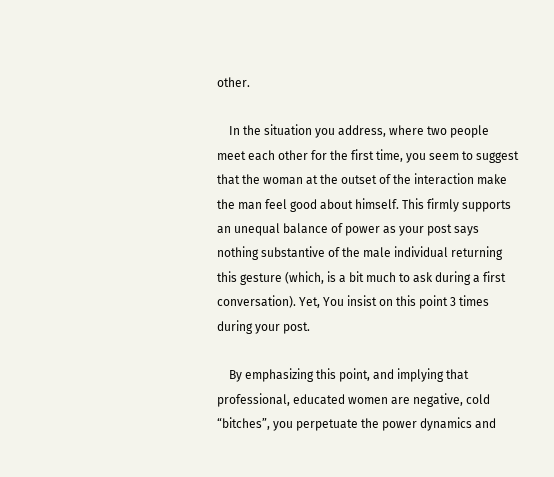other.

    In the situation you address, where two people meet each other for the first time, you seem to suggest that the woman at the outset of the interaction make the man feel good about himself. This firmly supports an unequal balance of power as your post says nothing substantive of the male individual returning this gesture (which, is a bit much to ask during a first conversation). Yet, You insist on this point 3 times during your post.

    By emphasizing this point, and implying that professional, educated women are negative, cold “bitches”, you perpetuate the power dynamics and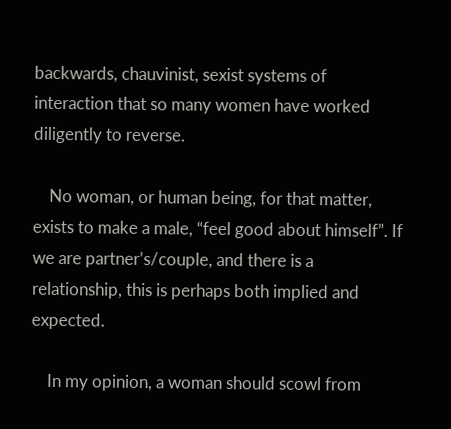backwards, chauvinist, sexist systems of interaction that so many women have worked diligently to reverse.

    No woman, or human being, for that matter, exists to make a male, “feel good about himself”. If we are partner’s/couple, and there is a relationship, this is perhaps both implied and expected.

    In my opinion, a woman should scowl from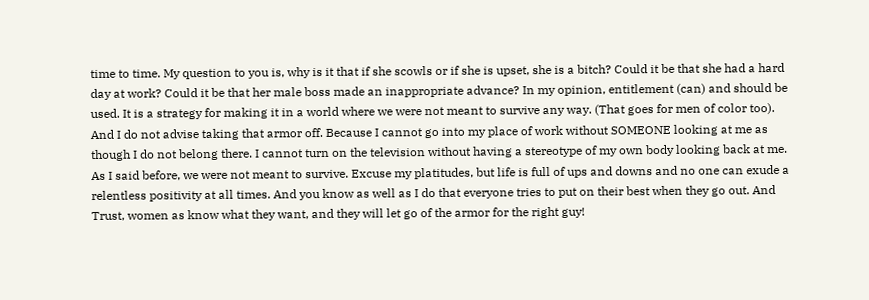time to time. My question to you is, why is it that if she scowls or if she is upset, she is a bitch? Could it be that she had a hard day at work? Could it be that her male boss made an inappropriate advance? In my opinion, entitlement (can) and should be used. It is a strategy for making it in a world where we were not meant to survive any way. (That goes for men of color too). And I do not advise taking that armor off. Because I cannot go into my place of work without SOMEONE looking at me as though I do not belong there. I cannot turn on the television without having a stereotype of my own body looking back at me. As I said before, we were not meant to survive. Excuse my platitudes, but life is full of ups and downs and no one can exude a relentless positivity at all times. And you know as well as I do that everyone tries to put on their best when they go out. And Trust, women as know what they want, and they will let go of the armor for the right guy!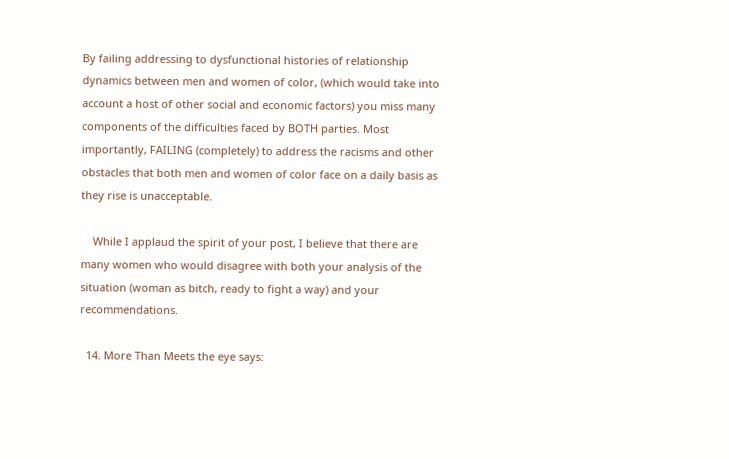By failing addressing to dysfunctional histories of relationship dynamics between men and women of color, (which would take into account a host of other social and economic factors) you miss many components of the difficulties faced by BOTH parties. Most importantly, FAILING (completely) to address the racisms and other obstacles that both men and women of color face on a daily basis as they rise is unacceptable.

    While I applaud the spirit of your post, I believe that there are many women who would disagree with both your analysis of the situation (woman as bitch, ready to fight a way) and your recommendations.

  14. More Than Meets the eye says: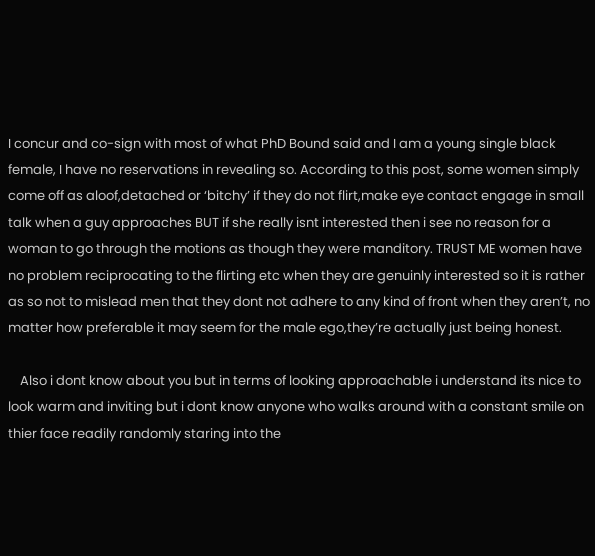I concur and co-sign with most of what PhD Bound said and I am a young single black female, I have no reservations in revealing so. According to this post, some women simply come off as aloof,detached or ‘bitchy’ if they do not flirt,make eye contact engage in small talk when a guy approaches BUT if she really isnt interested then i see no reason for a woman to go through the motions as though they were manditory. TRUST ME women have no problem reciprocating to the flirting etc when they are genuinly interested so it is rather as so not to mislead men that they dont not adhere to any kind of front when they aren’t, no matter how preferable it may seem for the male ego,they’re actually just being honest.

    Also i dont know about you but in terms of looking approachable i understand its nice to look warm and inviting but i dont know anyone who walks around with a constant smile on thier face readily randomly staring into the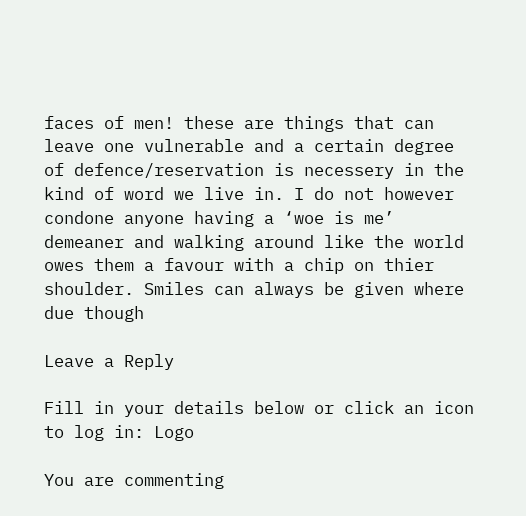faces of men! these are things that can leave one vulnerable and a certain degree of defence/reservation is necessery in the kind of word we live in. I do not however condone anyone having a ‘woe is me’ demeaner and walking around like the world owes them a favour with a chip on thier shoulder. Smiles can always be given where due though

Leave a Reply

Fill in your details below or click an icon to log in: Logo

You are commenting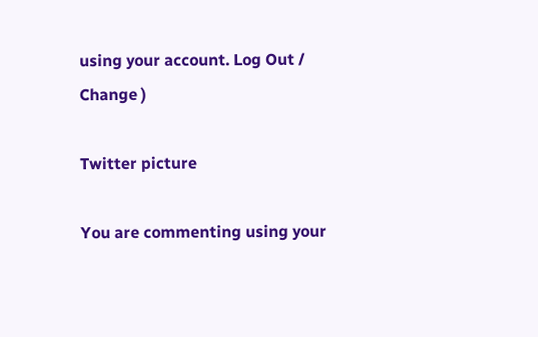using your account. Log Out /  Change )

Twitter picture

You are commenting using your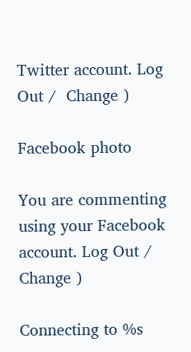Twitter account. Log Out /  Change )

Facebook photo

You are commenting using your Facebook account. Log Out /  Change )

Connecting to %s